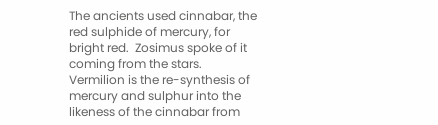The ancients used cinnabar, the red sulphide of mercury, for bright red.  Zosimus spoke of it coming from the stars.  Vermilion is the re-synthesis of mercury and sulphur into the likeness of the cinnabar from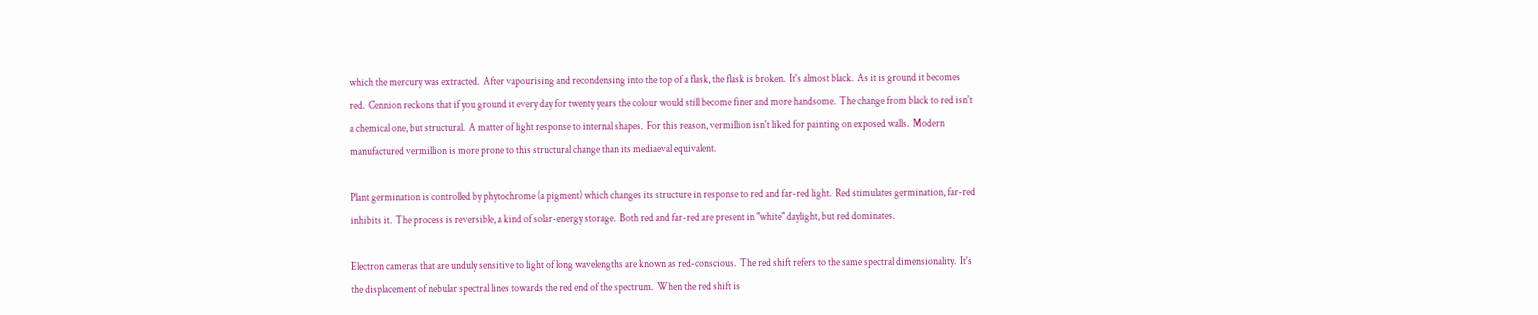which the mercury was extracted.  After vapourising and recondensing into the top of a flask, the flask is broken.  It's almost black.  As it is ground it becomes red.  Cennion reckons that if you ground it every day for twenty years the colour would still become finer and more handsome.  The change from black to red isn't a chemical one, but structural.  A matter of light response to internal shapes.  For this reason, vermillion isn't liked for painting on exposed walls.  Modern manufactured vermillion is more prone to this structural change than its mediaeval equivalent.

Plant germination is controlled by phytochrome (a pigment) which changes its structure in response to red and far-red light.  Red stimulates germination, far-red inhibits it.  The process is reversible, a kind of solar-energy storage.  Both red and far-red are present in "white" daylight, but red dominates.

Electron cameras that are unduly sensitive to light of long wavelengths are known as red-conscious.  The red shift refers to the same spectral dimensionality.  It's the displacement of nebular spectral lines towards the red end of the spectrum.  When the red shift is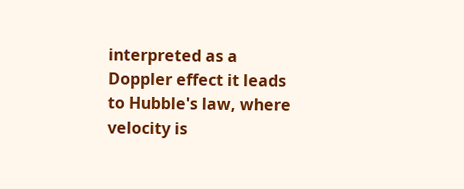interpreted as a Doppler effect it leads to Hubble's law, where velocity is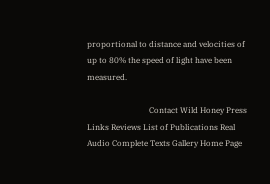proportional to distance and velocities of up to 80% the speed of light have been measured.

                               Contact Wild Honey Press Links Reviews List of Publications Real Audio Complete Texts Gallery Home Page